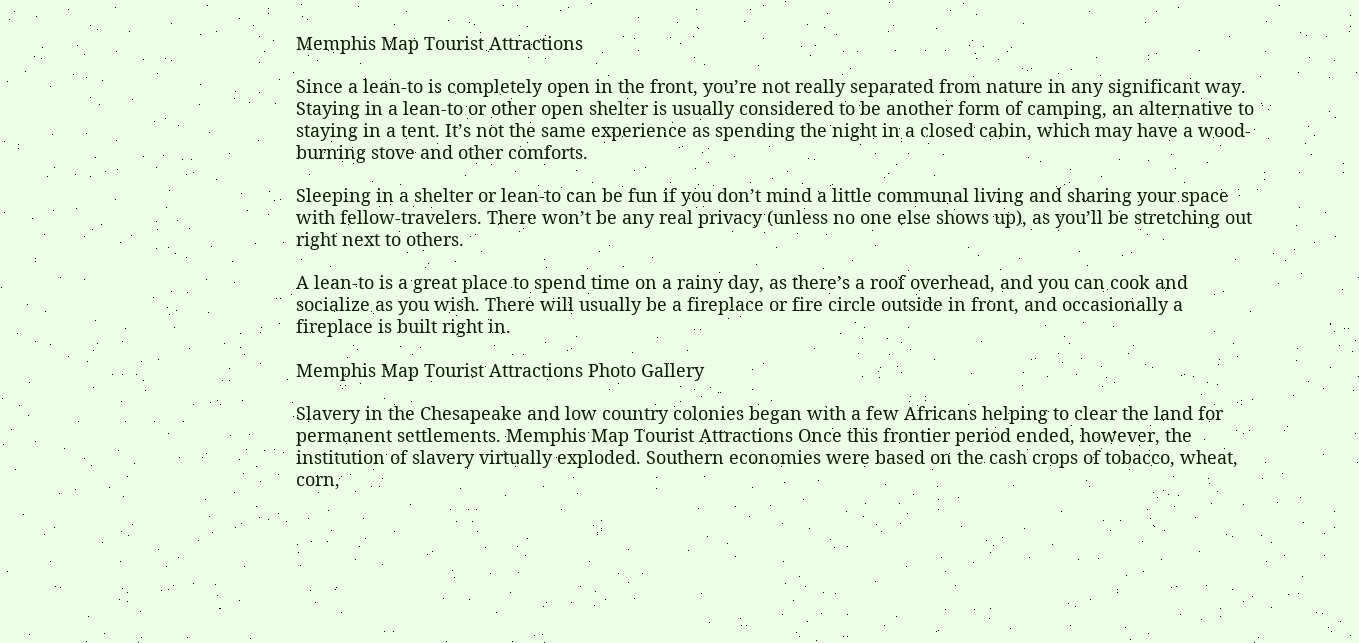Memphis Map Tourist Attractions

Since a lean-to is completely open in the front, you’re not really separated from nature in any significant way. Staying in a lean-to or other open shelter is usually considered to be another form of camping, an alternative to staying in a tent. It’s not the same experience as spending the night in a closed cabin, which may have a wood-burning stove and other comforts.

Sleeping in a shelter or lean-to can be fun if you don’t mind a little communal living and sharing your space with fellow-travelers. There won’t be any real privacy (unless no one else shows up), as you’ll be stretching out right next to others.

A lean-to is a great place to spend time on a rainy day, as there’s a roof overhead, and you can cook and socialize as you wish. There will usually be a fireplace or fire circle outside in front, and occasionally a fireplace is built right in.

Memphis Map Tourist Attractions Photo Gallery

Slavery in the Chesapeake and low country colonies began with a few Africans helping to clear the land for permanent settlements. Memphis Map Tourist Attractions Once this frontier period ended, however, the institution of slavery virtually exploded. Southern economies were based on the cash crops of tobacco, wheat, corn,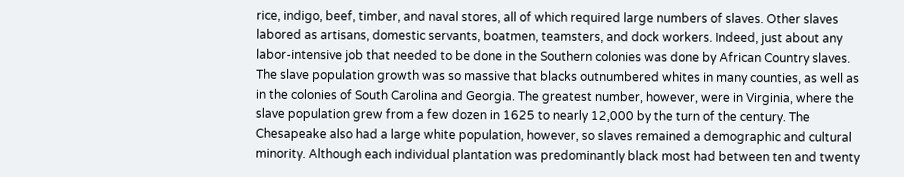rice, indigo, beef, timber, and naval stores, all of which required large numbers of slaves. Other slaves labored as artisans, domestic servants, boatmen, teamsters, and dock workers. Indeed, just about any labor-intensive job that needed to be done in the Southern colonies was done by African Country slaves. The slave population growth was so massive that blacks outnumbered whites in many counties, as well as in the colonies of South Carolina and Georgia. The greatest number, however, were in Virginia, where the slave population grew from a few dozen in 1625 to nearly 12,000 by the turn of the century. The Chesapeake also had a large white population, however, so slaves remained a demographic and cultural minority. Although each individual plantation was predominantly black most had between ten and twenty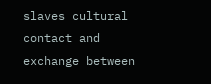slaves cultural contact and exchange between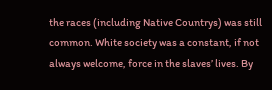the races (including Native Countrys) was still common. White society was a constant, if not always welcome, force in the slaves’ lives. By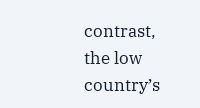contrast, the low country’s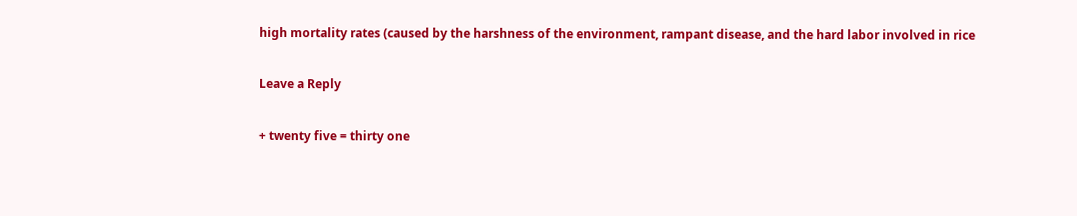high mortality rates (caused by the harshness of the environment, rampant disease, and the hard labor involved in rice

Leave a Reply

+ twenty five = thirty one